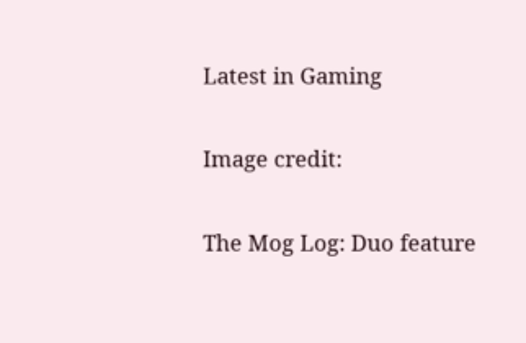Latest in Gaming

Image credit:

The Mog Log: Duo feature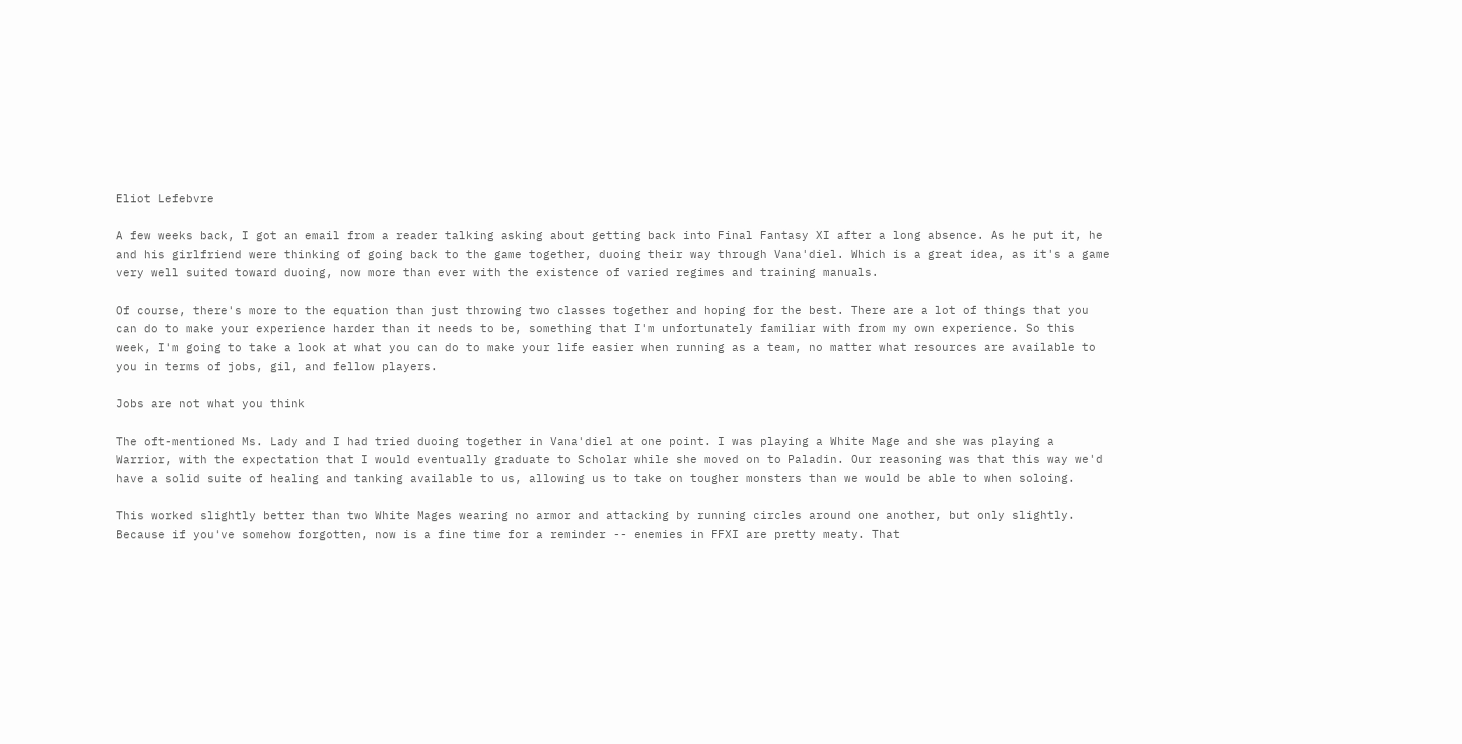Eliot Lefebvre

A few weeks back, I got an email from a reader talking asking about getting back into Final Fantasy XI after a long absence. As he put it, he and his girlfriend were thinking of going back to the game together, duoing their way through Vana'diel. Which is a great idea, as it's a game very well suited toward duoing, now more than ever with the existence of varied regimes and training manuals.

Of course, there's more to the equation than just throwing two classes together and hoping for the best. There are a lot of things that you can do to make your experience harder than it needs to be, something that I'm unfortunately familiar with from my own experience. So this week, I'm going to take a look at what you can do to make your life easier when running as a team, no matter what resources are available to you in terms of jobs, gil, and fellow players.

Jobs are not what you think

The oft-mentioned Ms. Lady and I had tried duoing together in Vana'diel at one point. I was playing a White Mage and she was playing a Warrior, with the expectation that I would eventually graduate to Scholar while she moved on to Paladin. Our reasoning was that this way we'd have a solid suite of healing and tanking available to us, allowing us to take on tougher monsters than we would be able to when soloing.

This worked slightly better than two White Mages wearing no armor and attacking by running circles around one another, but only slightly. Because if you've somehow forgotten, now is a fine time for a reminder -- enemies in FFXI are pretty meaty. That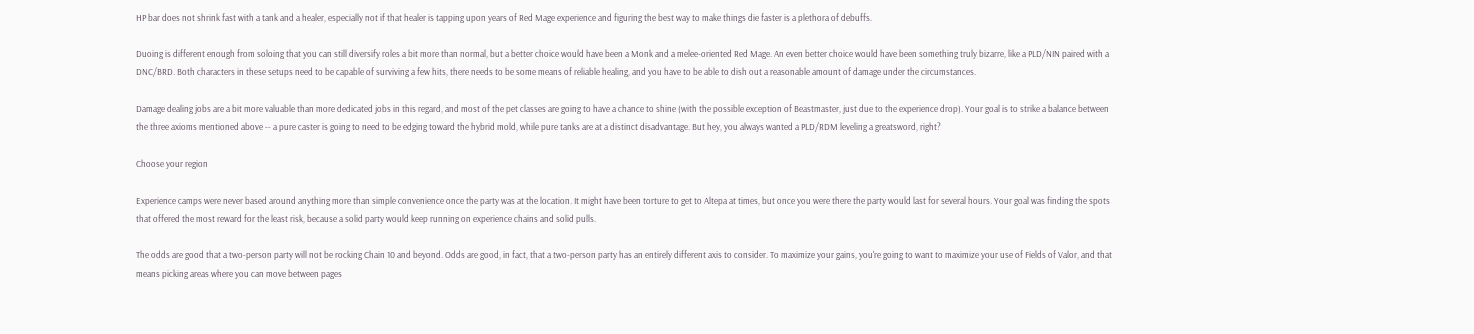HP bar does not shrink fast with a tank and a healer, especially not if that healer is tapping upon years of Red Mage experience and figuring the best way to make things die faster is a plethora of debuffs.

Duoing is different enough from soloing that you can still diversify roles a bit more than normal, but a better choice would have been a Monk and a melee-oriented Red Mage. An even better choice would have been something truly bizarre, like a PLD/NIN paired with a DNC/BRD. Both characters in these setups need to be capable of surviving a few hits, there needs to be some means of reliable healing, and you have to be able to dish out a reasonable amount of damage under the circumstances.

Damage dealing jobs are a bit more valuable than more dedicated jobs in this regard, and most of the pet classes are going to have a chance to shine (with the possible exception of Beastmaster, just due to the experience drop). Your goal is to strike a balance between the three axioms mentioned above -- a pure caster is going to need to be edging toward the hybrid mold, while pure tanks are at a distinct disadvantage. But hey, you always wanted a PLD/RDM leveling a greatsword, right?

Choose your region

Experience camps were never based around anything more than simple convenience once the party was at the location. It might have been torture to get to Altepa at times, but once you were there the party would last for several hours. Your goal was finding the spots that offered the most reward for the least risk, because a solid party would keep running on experience chains and solid pulls.

The odds are good that a two-person party will not be rocking Chain 10 and beyond. Odds are good, in fact, that a two-person party has an entirely different axis to consider. To maximize your gains, you're going to want to maximize your use of Fields of Valor, and that means picking areas where you can move between pages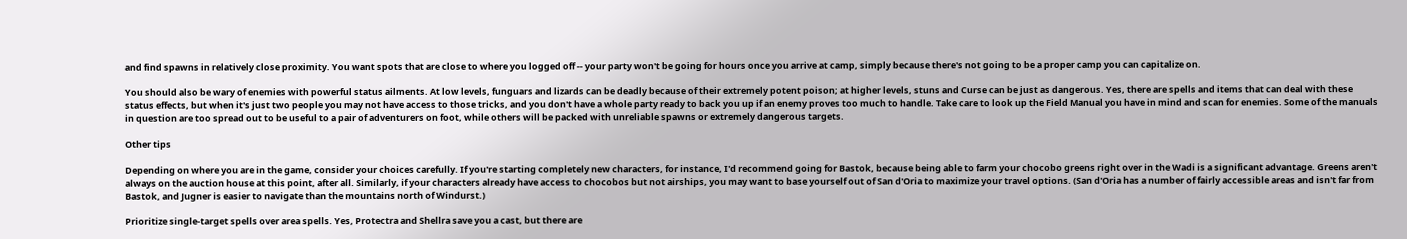and find spawns in relatively close proximity. You want spots that are close to where you logged off -- your party won't be going for hours once you arrive at camp, simply because there's not going to be a proper camp you can capitalize on.

You should also be wary of enemies with powerful status ailments. At low levels, funguars and lizards can be deadly because of their extremely potent poison; at higher levels, stuns and Curse can be just as dangerous. Yes, there are spells and items that can deal with these status effects, but when it's just two people you may not have access to those tricks, and you don't have a whole party ready to back you up if an enemy proves too much to handle. Take care to look up the Field Manual you have in mind and scan for enemies. Some of the manuals in question are too spread out to be useful to a pair of adventurers on foot, while others will be packed with unreliable spawns or extremely dangerous targets.

Other tips

Depending on where you are in the game, consider your choices carefully. If you're starting completely new characters, for instance, I'd recommend going for Bastok, because being able to farm your chocobo greens right over in the Wadi is a significant advantage. Greens aren't always on the auction house at this point, after all. Similarly, if your characters already have access to chocobos but not airships, you may want to base yourself out of San d'Oria to maximize your travel options. (San d'Oria has a number of fairly accessible areas and isn't far from Bastok, and Jugner is easier to navigate than the mountains north of Windurst.)

Prioritize single-target spells over area spells. Yes, Protectra and Shellra save you a cast, but there are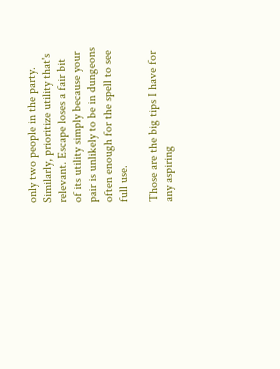only two people in the party. Similarly, prioritize utility that's relevant. Escape loses a fair bit of its utility simply because your pair is unlikely to be in dungeons often enough for the spell to see full use.

Those are the big tips I have for any aspiring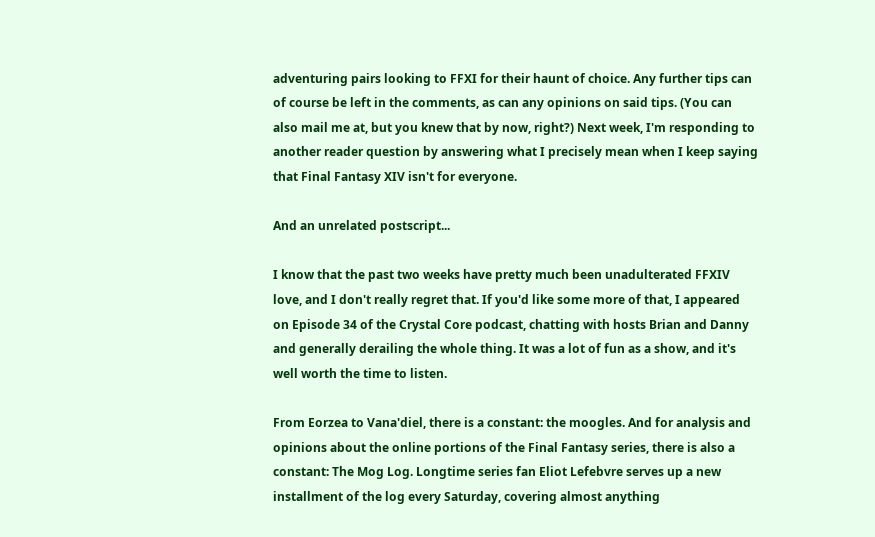adventuring pairs looking to FFXI for their haunt of choice. Any further tips can of course be left in the comments, as can any opinions on said tips. (You can also mail me at, but you knew that by now, right?) Next week, I'm responding to another reader question by answering what I precisely mean when I keep saying that Final Fantasy XIV isn't for everyone.

And an unrelated postscript...

I know that the past two weeks have pretty much been unadulterated FFXIV love, and I don't really regret that. If you'd like some more of that, I appeared on Episode 34 of the Crystal Core podcast, chatting with hosts Brian and Danny and generally derailing the whole thing. It was a lot of fun as a show, and it's well worth the time to listen.

From Eorzea to Vana'diel, there is a constant: the moogles. And for analysis and opinions about the online portions of the Final Fantasy series, there is also a constant: The Mog Log. Longtime series fan Eliot Lefebvre serves up a new installment of the log every Saturday, covering almost anything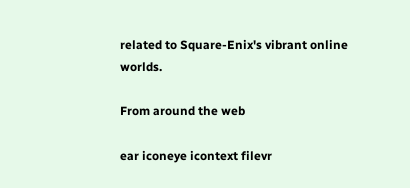related to Square-Enix's vibrant online worlds.

From around the web

ear iconeye icontext filevr